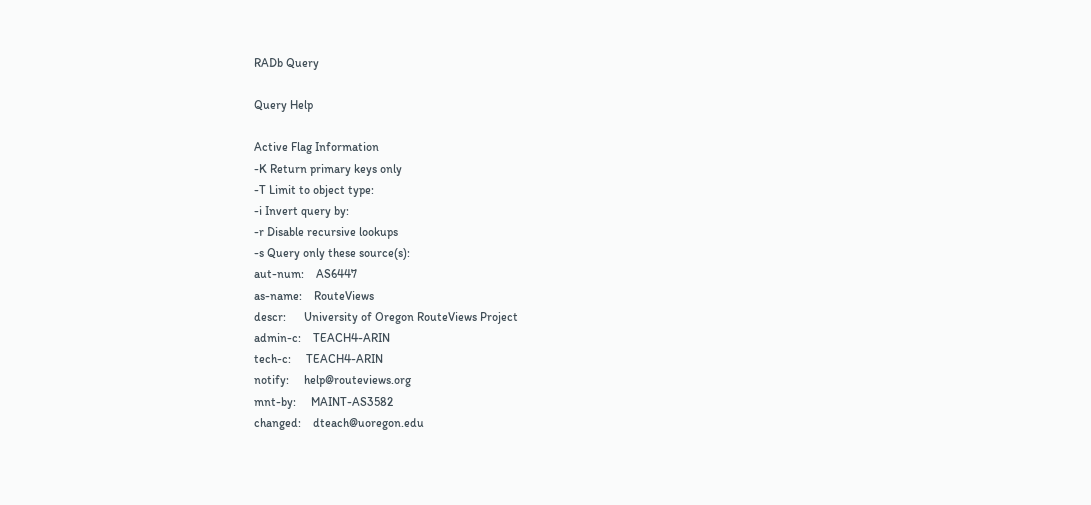RADb Query

Query Help

Active Flag Information
-K Return primary keys only
-T Limit to object type:
-i Invert query by:
-r Disable recursive lookups
-s Query only these source(s):
aut-num:    AS6447
as-name:    RouteViews
descr:      University of Oregon RouteViews Project
admin-c:    TEACH4-ARIN
tech-c:     TEACH4-ARIN
notify:     help@routeviews.org
mnt-by:     MAINT-AS3582
changed:    dteach@uoregon.edu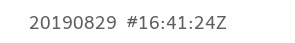20190829  #16:41:24Z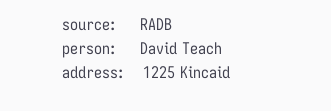source:     RADB
person:     David Teach
address:    1225 Kincaid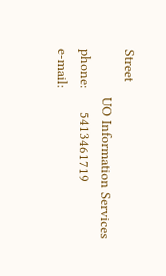Street
            UO Information Services
phone:      5413461719
e-mail: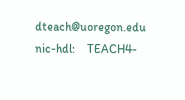dteach@uoregon.edu
nic-hdl:    TEACH4-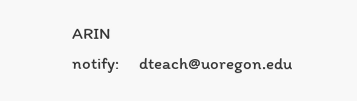ARIN
notify:     dteach@uoregon.edu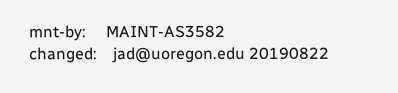mnt-by:     MAINT-AS3582
changed:    jad@uoregon.edu 20190822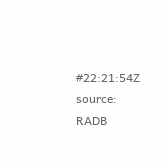#22:21:54Z
source:     RADB